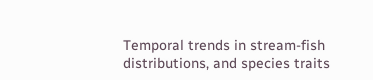Temporal trends in stream-fish distributions, and species traits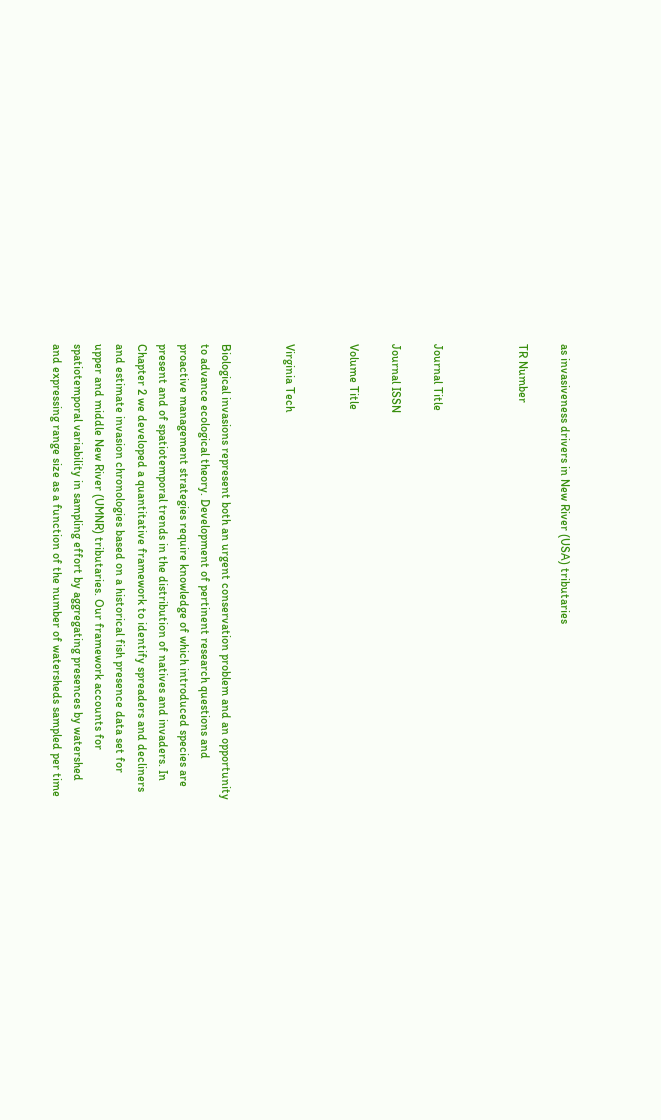as invasiveness drivers in New River (USA) tributaries

TR Number



Journal Title

Journal ISSN

Volume Title


Virginia Tech


Biological invasions represent both an urgent conservation problem and an opportunity to advance ecological theory. Development of pertinent research questions and proactive management strategies require knowledge of which introduced species are present and of spatiotemporal trends in the distribution of natives and invaders. In Chapter 2 we developed a quantitative framework to identify spreaders and decliners and estimate invasion chronologies based on a historical fish presence data set for upper and middle New River (UMNR) tributaries. Our framework accounts for spatiotemporal variability in sampling effort by aggregating presences by watershed and expressing range size as a function of the number of watersheds sampled per time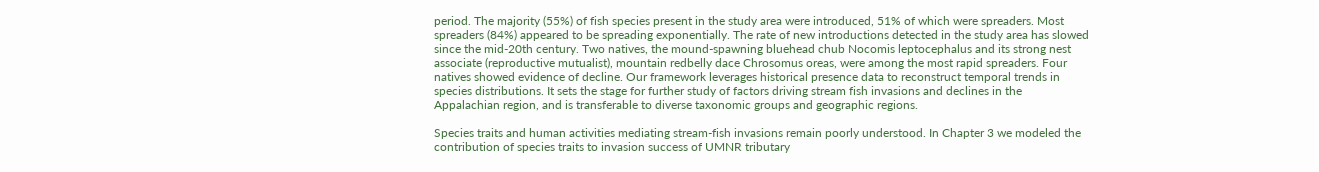period. The majority (55%) of fish species present in the study area were introduced, 51% of which were spreaders. Most spreaders (84%) appeared to be spreading exponentially. The rate of new introductions detected in the study area has slowed since the mid-20th century. Two natives, the mound-spawning bluehead chub Nocomis leptocephalus and its strong nest associate (reproductive mutualist), mountain redbelly dace Chrosomus oreas, were among the most rapid spreaders. Four natives showed evidence of decline. Our framework leverages historical presence data to reconstruct temporal trends in species distributions. It sets the stage for further study of factors driving stream fish invasions and declines in the Appalachian region, and is transferable to diverse taxonomic groups and geographic regions.

Species traits and human activities mediating stream-fish invasions remain poorly understood. In Chapter 3 we modeled the contribution of species traits to invasion success of UMNR tributary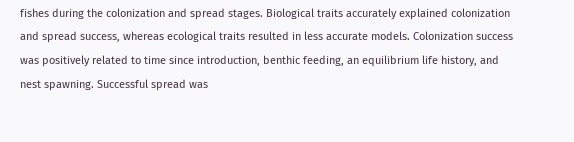fishes during the colonization and spread stages. Biological traits accurately explained colonization and spread success, whereas ecological traits resulted in less accurate models. Colonization success was positively related to time since introduction, benthic feeding, an equilibrium life history, and nest spawning. Successful spread was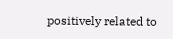positively related to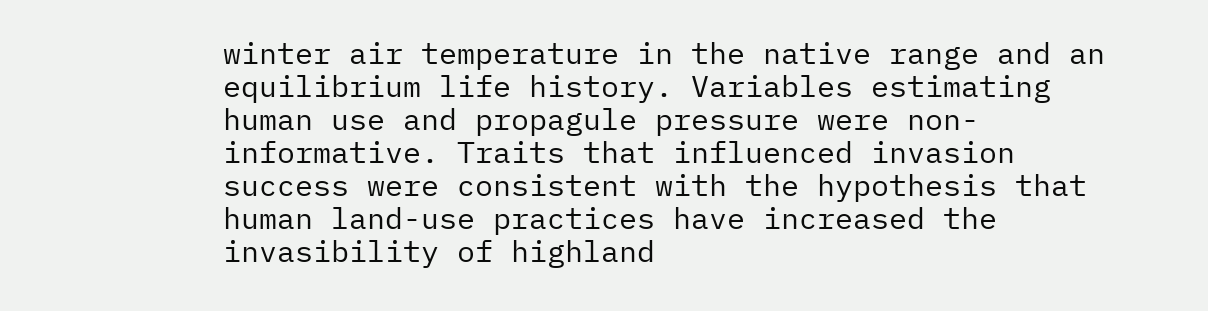winter air temperature in the native range and an equilibrium life history. Variables estimating human use and propagule pressure were non-informative. Traits that influenced invasion success were consistent with the hypothesis that human land-use practices have increased the invasibility of highland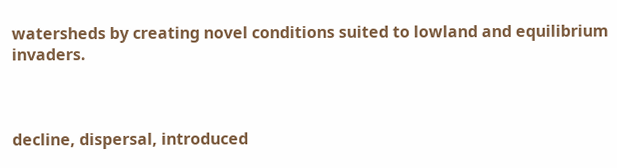watersheds by creating novel conditions suited to lowland and equilibrium invaders.



decline, dispersal, introduced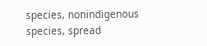species, nonindigenous species, spread